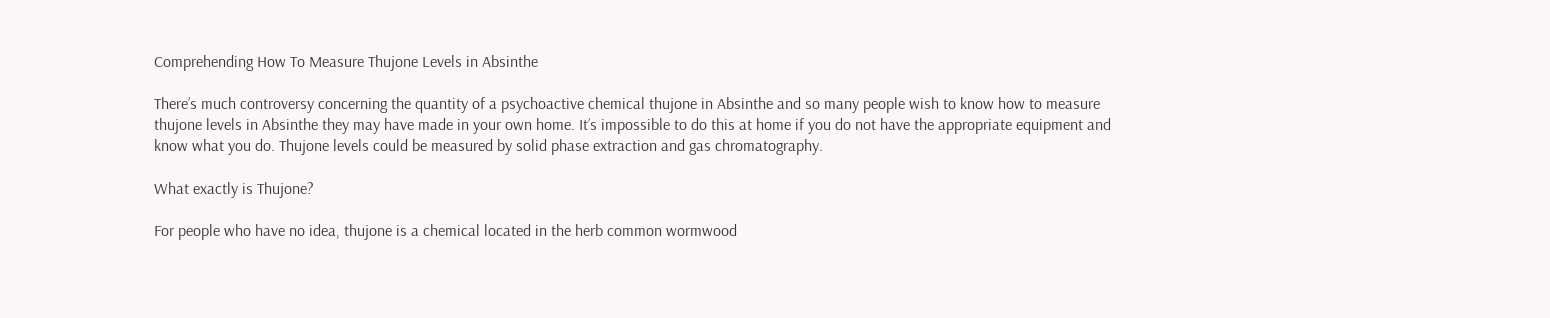Comprehending How To Measure Thujone Levels in Absinthe

There’s much controversy concerning the quantity of a psychoactive chemical thujone in Absinthe and so many people wish to know how to measure thujone levels in Absinthe they may have made in your own home. It’s impossible to do this at home if you do not have the appropriate equipment and know what you do. Thujone levels could be measured by solid phase extraction and gas chromatography.

What exactly is Thujone?

For people who have no idea, thujone is a chemical located in the herb common wormwood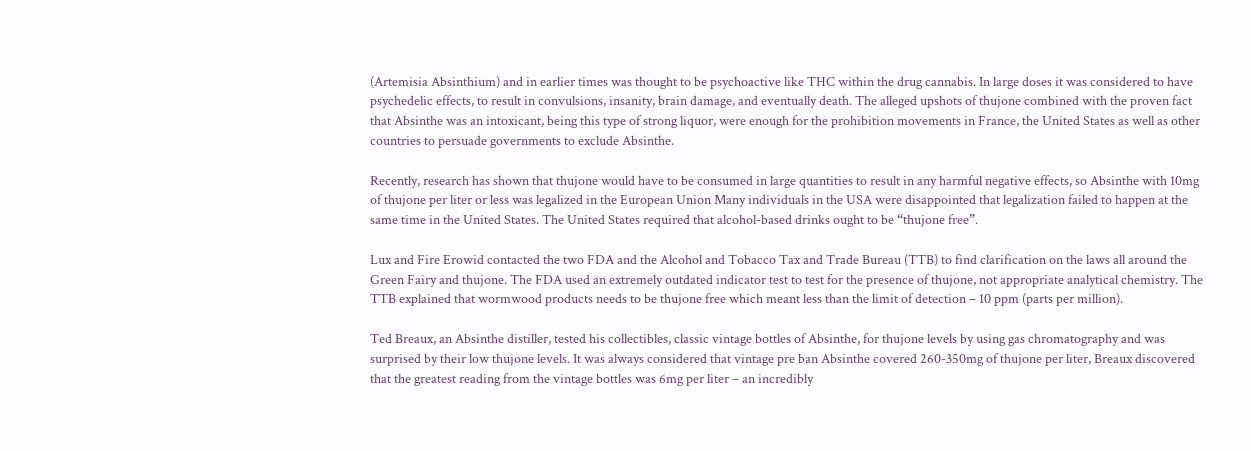(Artemisia Absinthium) and in earlier times was thought to be psychoactive like THC within the drug cannabis. In large doses it was considered to have psychedelic effects, to result in convulsions, insanity, brain damage, and eventually death. The alleged upshots of thujone combined with the proven fact that Absinthe was an intoxicant, being this type of strong liquor, were enough for the prohibition movements in France, the United States as well as other countries to persuade governments to exclude Absinthe.

Recently, research has shown that thujone would have to be consumed in large quantities to result in any harmful negative effects, so Absinthe with 10mg of thujone per liter or less was legalized in the European Union Many individuals in the USA were disappointed that legalization failed to happen at the same time in the United States. The United States required that alcohol-based drinks ought to be “thujone free”.

Lux and Fire Erowid contacted the two FDA and the Alcohol and Tobacco Tax and Trade Bureau (TTB) to find clarification on the laws all around the Green Fairy and thujone. The FDA used an extremely outdated indicator test to test for the presence of thujone, not appropriate analytical chemistry. The TTB explained that wormwood products needs to be thujone free which meant less than the limit of detection – 10 ppm (parts per million).

Ted Breaux, an Absinthe distiller, tested his collectibles, classic vintage bottles of Absinthe, for thujone levels by using gas chromatography and was surprised by their low thujone levels. It was always considered that vintage pre ban Absinthe covered 260-350mg of thujone per liter, Breaux discovered that the greatest reading from the vintage bottles was 6mg per liter – an incredibly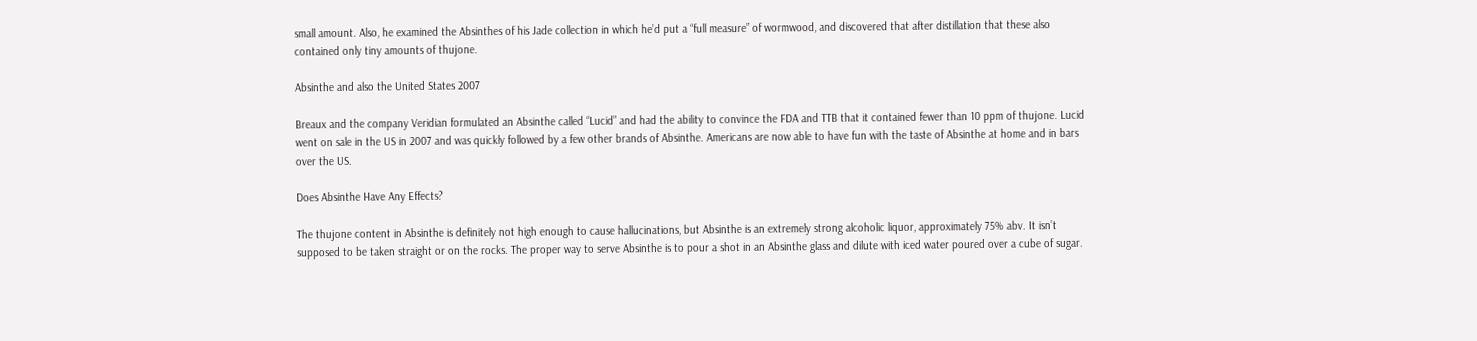small amount. Also, he examined the Absinthes of his Jade collection in which he’d put a “full measure” of wormwood, and discovered that after distillation that these also contained only tiny amounts of thujone.

Absinthe and also the United States 2007

Breaux and the company Veridian formulated an Absinthe called “Lucid” and had the ability to convince the FDA and TTB that it contained fewer than 10 ppm of thujone. Lucid went on sale in the US in 2007 and was quickly followed by a few other brands of Absinthe. Americans are now able to have fun with the taste of Absinthe at home and in bars over the US.

Does Absinthe Have Any Effects?

The thujone content in Absinthe is definitely not high enough to cause hallucinations, but Absinthe is an extremely strong alcoholic liquor, approximately 75% abv. It isn’t supposed to be taken straight or on the rocks. The proper way to serve Absinthe is to pour a shot in an Absinthe glass and dilute with iced water poured over a cube of sugar.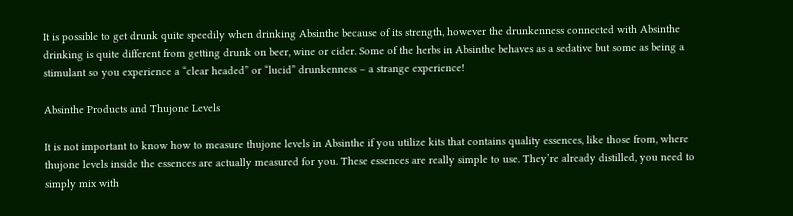It is possible to get drunk quite speedily when drinking Absinthe because of its strength, however the drunkenness connected with Absinthe drinking is quite different from getting drunk on beer, wine or cider. Some of the herbs in Absinthe behaves as a sedative but some as being a stimulant so you experience a “clear headed” or “lucid” drunkenness – a strange experience!

Absinthe Products and Thujone Levels

It is not important to know how to measure thujone levels in Absinthe if you utilize kits that contains quality essences, like those from, where thujone levels inside the essences are actually measured for you. These essences are really simple to use. They’re already distilled, you need to simply mix with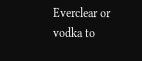Everclear or vodka to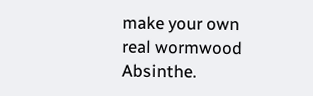make your own real wormwood Absinthe.